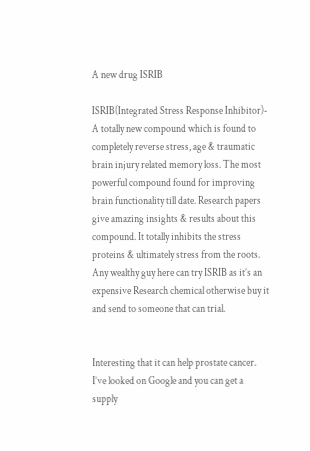A new drug ISRIB

ISRIB(Integrated Stress Response Inhibitor)- A totally new compound which is found to completely reverse stress, age & traumatic brain injury related memory loss. The most powerful compound found for improving brain functionality till date. Research papers give amazing insights & results about this compound. It totally inhibits the stress proteins & ultimately stress from the roots.
Any wealthy guy here can try ISRIB as it’s an expensive Research chemical otherwise buy it and send to someone that can trial.


Interesting that it can help prostate cancer. I’ve looked on Google and you can get a supply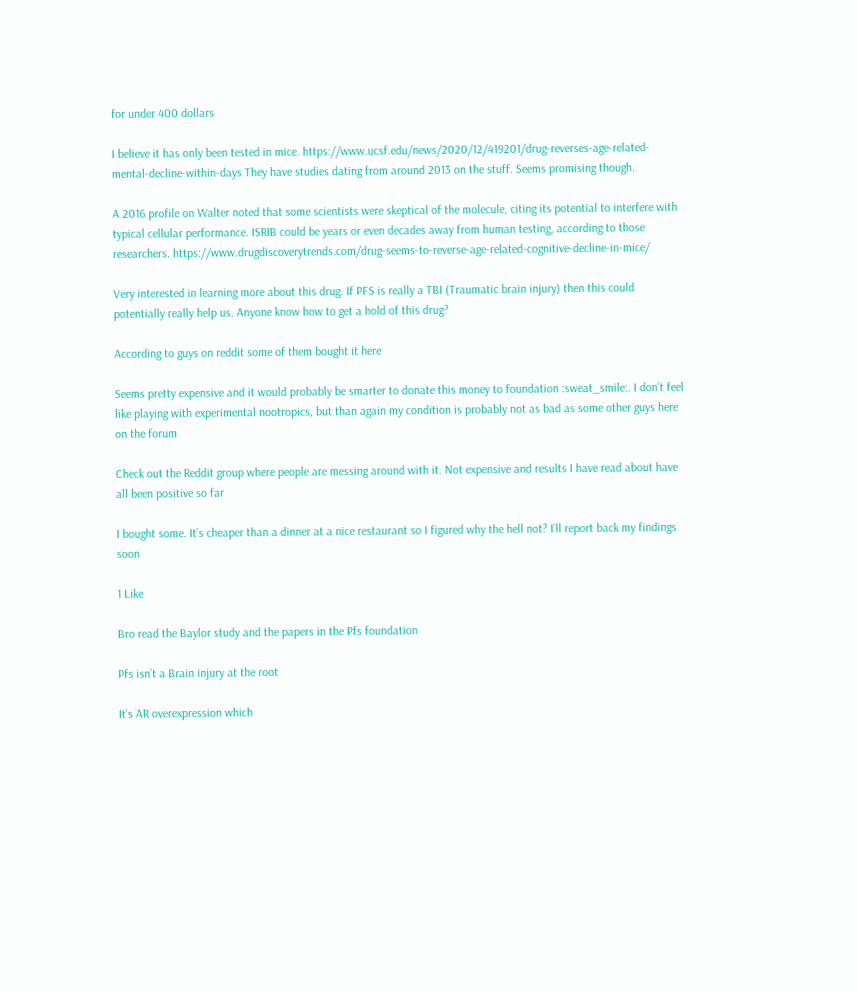for under 400 dollars

I believe it has only been tested in mice. https://www.ucsf.edu/news/2020/12/419201/drug-reverses-age-related-mental-decline-within-days They have studies dating from around 2013 on the stuff. Seems promising though.

A 2016 profile on Walter noted that some scientists were skeptical of the molecule, citing its potential to interfere with typical cellular performance. ISRIB could be years or even decades away from human testing, according to those researchers. https://www.drugdiscoverytrends.com/drug-seems-to-reverse-age-related-cognitive-decline-in-mice/

Very interested in learning more about this drug. If PFS is really a TBI (Traumatic brain injury) then this could potentially really help us. Anyone know how to get a hold of this drug?

According to guys on reddit some of them bought it here

Seems pretty expensive and it would probably be smarter to donate this money to foundation :sweat_smile:. I don’t feel like playing with experimental nootropics, but than again my condition is probably not as bad as some other guys here on the forum

Check out the Reddit group where people are messing around with it. Not expensive and results I have read about have all been positive so far

I bought some. It’s cheaper than a dinner at a nice restaurant so I figured why the hell not? I’ll report back my findings soon

1 Like

Bro read the Baylor study and the papers in the Pfs foundation

Pfs isn’t a Brain injury at the root

It’s AR overexpression which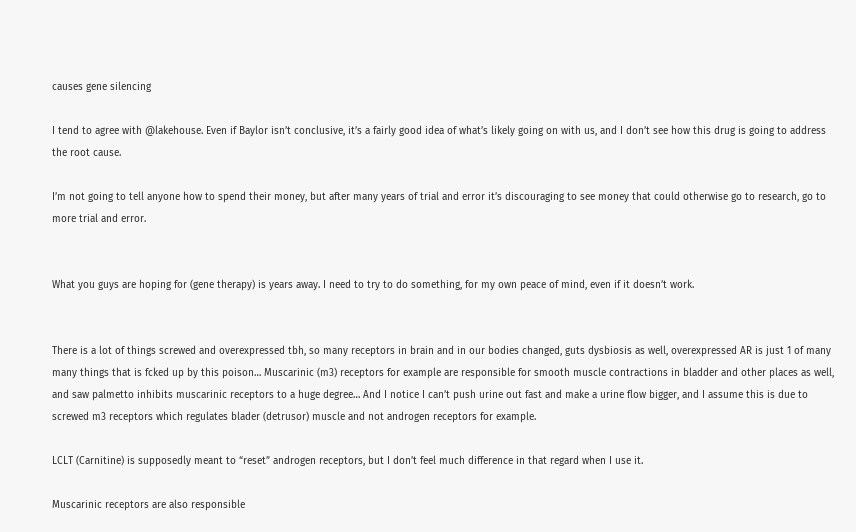causes gene silencing

I tend to agree with @lakehouse. Even if Baylor isn’t conclusive, it’s a fairly good idea of what’s likely going on with us, and I don’t see how this drug is going to address the root cause.

I’m not going to tell anyone how to spend their money, but after many years of trial and error it’s discouraging to see money that could otherwise go to research, go to more trial and error.


What you guys are hoping for (gene therapy) is years away. I need to try to do something, for my own peace of mind, even if it doesn’t work.


There is a lot of things screwed and overexpressed tbh, so many receptors in brain and in our bodies changed, guts dysbiosis as well, overexpressed AR is just 1 of many many things that is fcked up by this poison… Muscarinic (m3) receptors for example are responsible for smooth muscle contractions in bladder and other places as well, and saw palmetto inhibits muscarinic receptors to a huge degree… And I notice I can’t push urine out fast and make a urine flow bigger, and I assume this is due to screwed m3 receptors which regulates blader (detrusor) muscle and not androgen receptors for example.

LCLT (Carnitine) is supposedly meant to “reset” androgen receptors, but I don’t feel much difference in that regard when I use it.

Muscarinic receptors are also responsible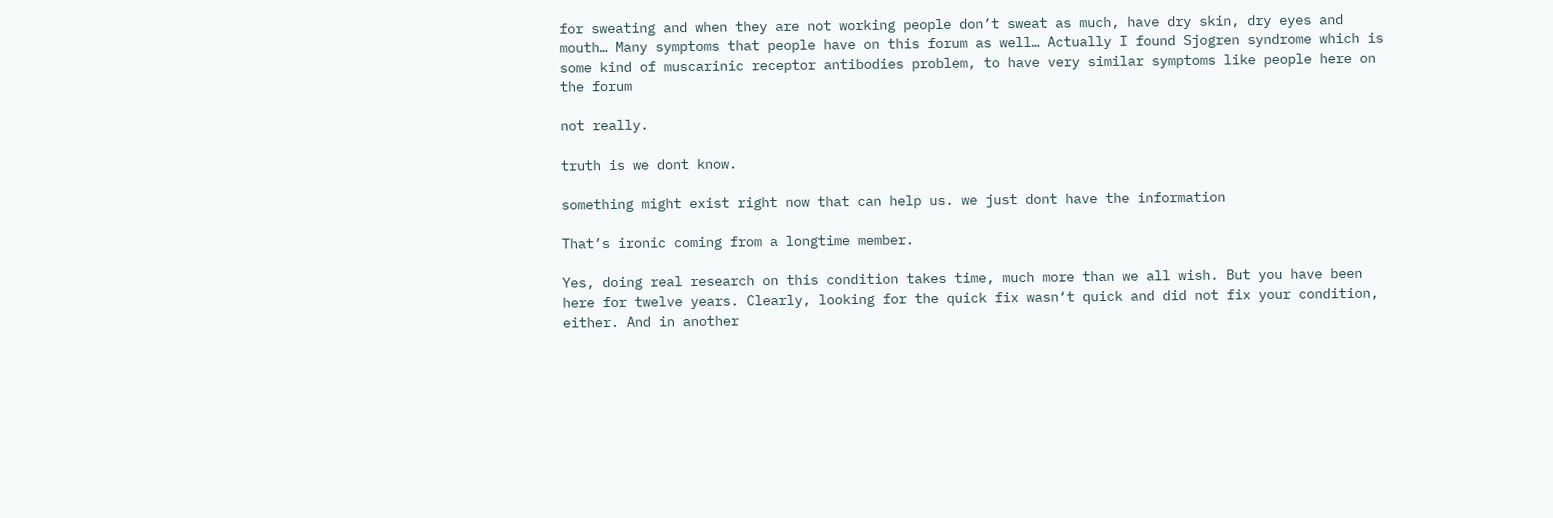for sweating and when they are not working people don’t sweat as much, have dry skin, dry eyes and mouth… Many symptoms that people have on this forum as well… Actually I found Sjogren syndrome which is some kind of muscarinic receptor antibodies problem, to have very similar symptoms like people here on the forum

not really.

truth is we dont know.

something might exist right now that can help us. we just dont have the information

That’s ironic coming from a longtime member.

Yes, doing real research on this condition takes time, much more than we all wish. But you have been here for twelve years. Clearly, looking for the quick fix wasn‘t quick and did not fix your condition, either. And in another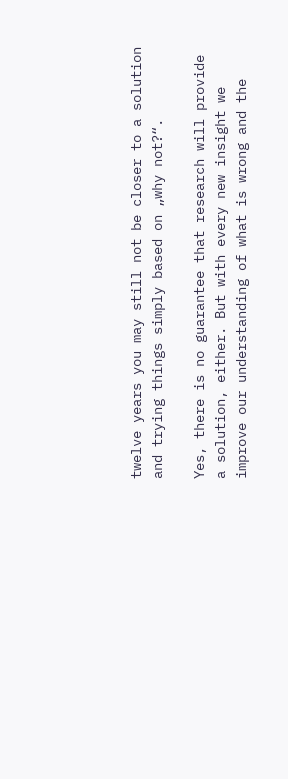twelve years you may still not be closer to a solution and trying things simply based on „why not?“.

Yes, there is no guarantee that research will provide a solution, either. But with every new insight we improve our understanding of what is wrong and the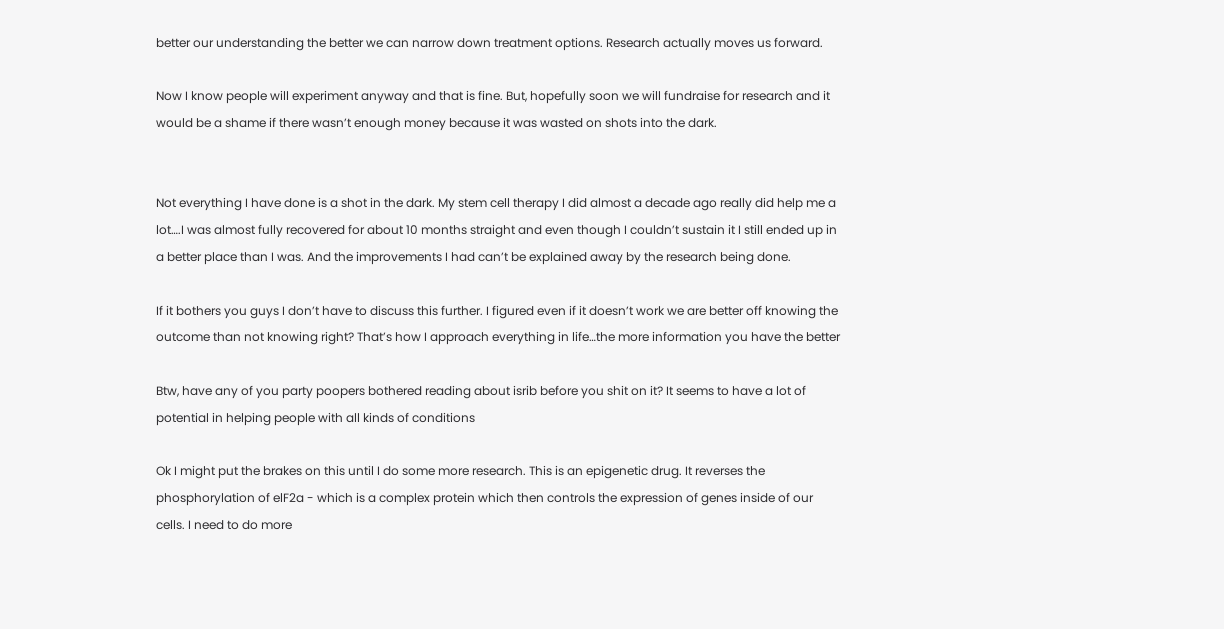better our understanding the better we can narrow down treatment options. Research actually moves us forward.

Now I know people will experiment anyway and that is fine. But, hopefully soon we will fundraise for research and it would be a shame if there wasn’t enough money because it was wasted on shots into the dark.


Not everything I have done is a shot in the dark. My stem cell therapy I did almost a decade ago really did help me a lot….I was almost fully recovered for about 10 months straight and even though I couldn’t sustain it I still ended up in a better place than I was. And the improvements I had can’t be explained away by the research being done.

If it bothers you guys I don’t have to discuss this further. I figured even if it doesn’t work we are better off knowing the outcome than not knowing right? That’s how I approach everything in life…the more information you have the better

Btw, have any of you party poopers bothered reading about isrib before you shit on it? It seems to have a lot of potential in helping people with all kinds of conditions

Ok I might put the brakes on this until I do some more research. This is an epigenetic drug. It reverses the phosphorylation of elF2a - which is a complex protein which then controls the expression of genes inside of our cells. I need to do more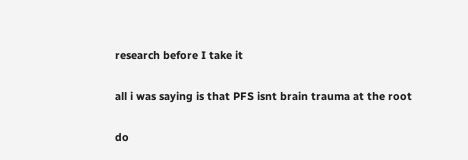research before I take it

all i was saying is that PFS isnt brain trauma at the root

do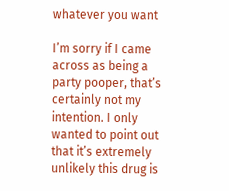whatever you want

I’m sorry if I came across as being a party pooper, that’s certainly not my intention. I only wanted to point out that it’s extremely unlikely this drug is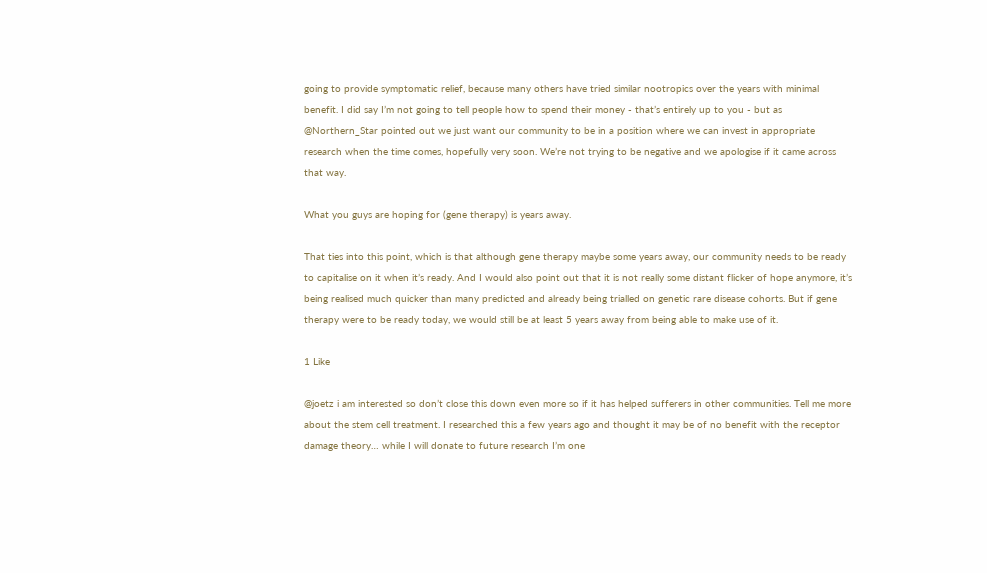going to provide symptomatic relief, because many others have tried similar nootropics over the years with minimal benefit. I did say I’m not going to tell people how to spend their money - that’s entirely up to you - but as @Northern_Star pointed out we just want our community to be in a position where we can invest in appropriate research when the time comes, hopefully very soon. We’re not trying to be negative and we apologise if it came across that way.

What you guys are hoping for (gene therapy) is years away.

That ties into this point, which is that although gene therapy maybe some years away, our community needs to be ready to capitalise on it when it’s ready. And I would also point out that it is not really some distant flicker of hope anymore, it’s being realised much quicker than many predicted and already being trialled on genetic rare disease cohorts. But if gene therapy were to be ready today, we would still be at least 5 years away from being able to make use of it.

1 Like

@joetz i am interested so don’t close this down even more so if it has helped sufferers in other communities. Tell me more about the stem cell treatment. I researched this a few years ago and thought it may be of no benefit with the receptor damage theory… while I will donate to future research I’m one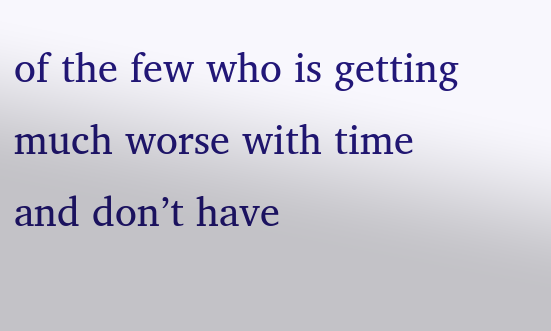of the few who is getting much worse with time and don’t have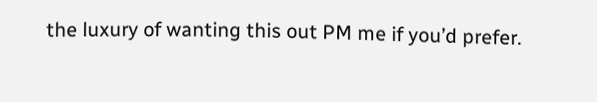the luxury of wanting this out PM me if you’d prefer.